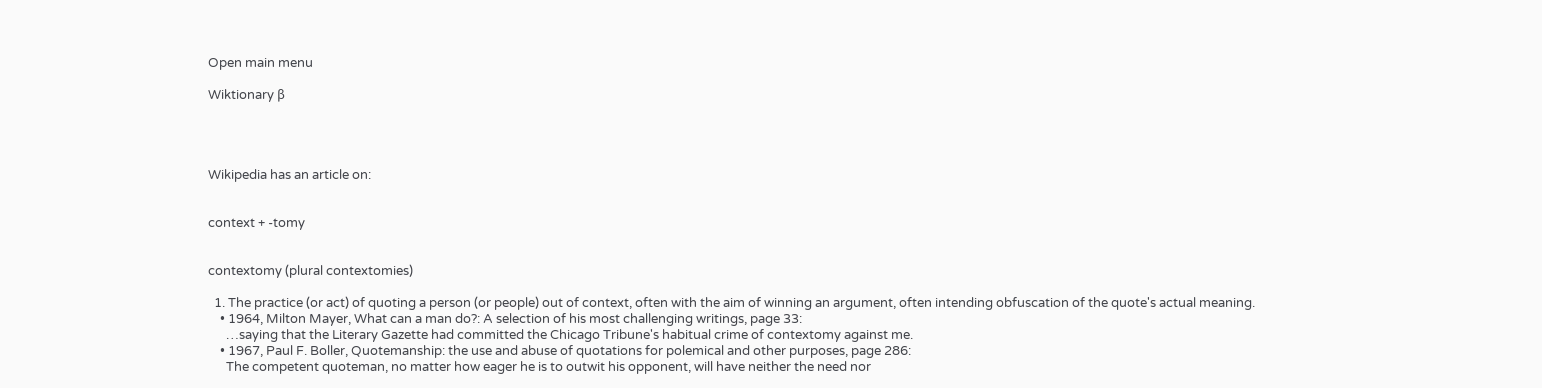Open main menu

Wiktionary β




Wikipedia has an article on:


context + -tomy


contextomy (plural contextomies)

  1. The practice (or act) of quoting a person (or people) out of context, often with the aim of winning an argument, often intending obfuscation of the quote's actual meaning.
    • 1964, Milton Mayer, What can a man do?: A selection of his most challenging writings, page 33:
      …saying that the Literary Gazette had committed the Chicago Tribune's habitual crime of contextomy against me.
    • 1967, Paul F. Boller, Quotemanship: the use and abuse of quotations for polemical and other purposes, page 286:
      The competent quoteman, no matter how eager he is to outwit his opponent, will have neither the need nor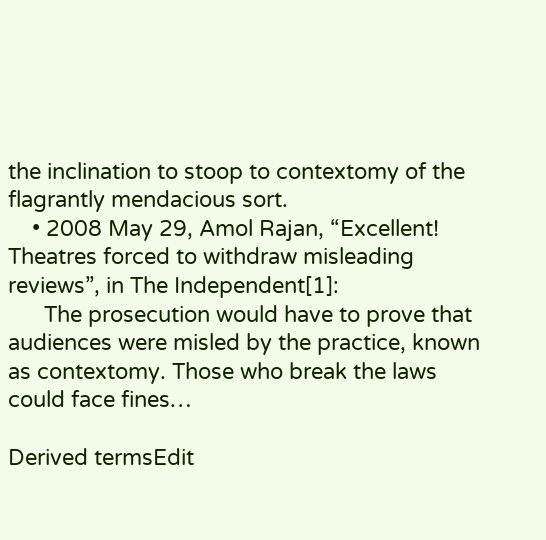the inclination to stoop to contextomy of the flagrantly mendacious sort.
    • 2008 May 29, Amol Rajan, “Excellent! Theatres forced to withdraw misleading reviews”, in The Independent[1]:
      The prosecution would have to prove that audiences were misled by the practice, known as contextomy. Those who break the laws could face fines…

Derived termsEdit